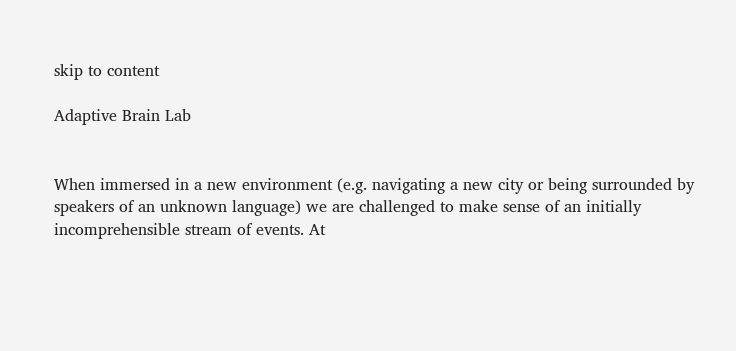skip to content

Adaptive Brain Lab


When immersed in a new environment (e.g. navigating a new city or being surrounded by speakers of an unknown language) we are challenged to make sense of an initially incomprehensible stream of events. At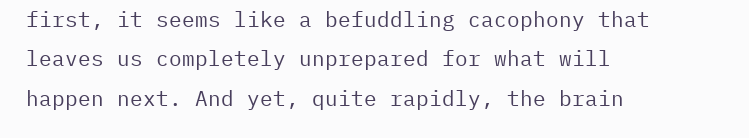first, it seems like a befuddling cacophony that leaves us completely unprepared for what will happen next. And yet, quite rapidly, the brain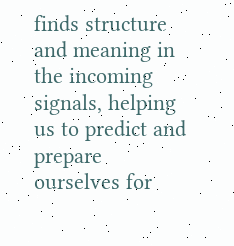finds structure and meaning in the incoming signals, helping us to predict and prepare ourselves for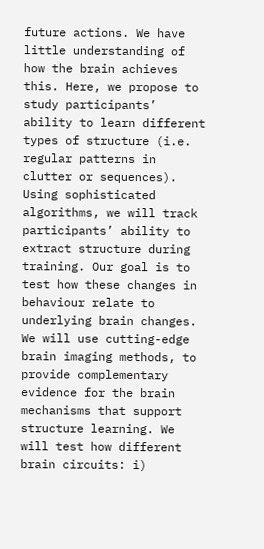future actions. We have little understanding of how the brain achieves this. Here, we propose to study participants’ ability to learn different types of structure (i.e. regular patterns in clutter or sequences). Using sophisticated algorithms, we will track participants’ ability to extract structure during training. Our goal is to test how these changes in behaviour relate to underlying brain changes. We will use cutting-edge brain imaging methods, to provide complementary evidence for the brain mechanisms that support structure learning. We will test how different brain circuits: i)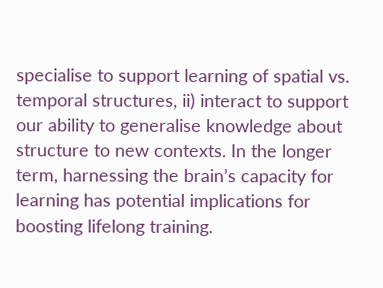specialise to support learning of spatial vs. temporal structures, ii) interact to support our ability to generalise knowledge about structure to new contexts. In the longer term, harnessing the brain’s capacity for learning has potential implications for boosting lifelong training.